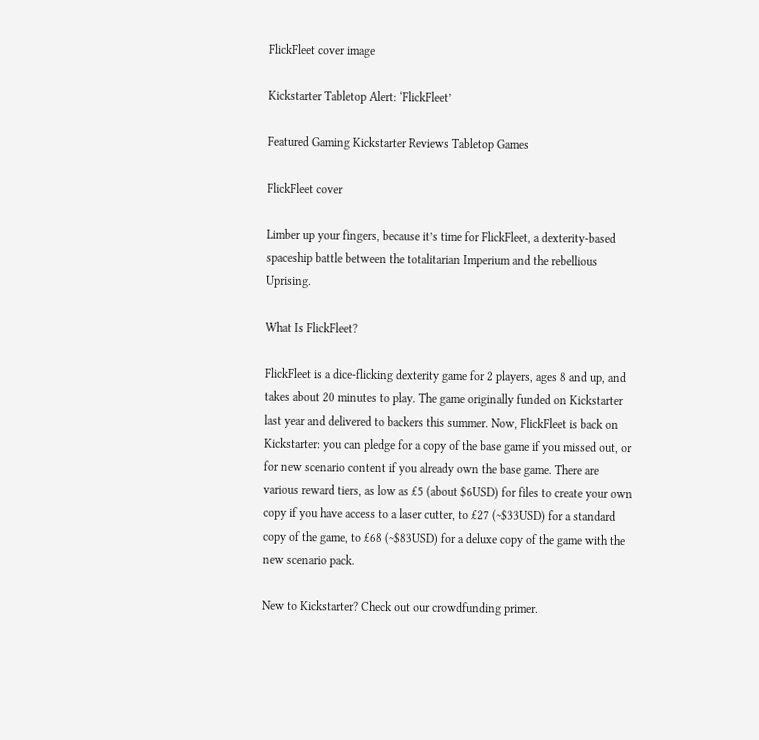FlickFleet cover image

Kickstarter Tabletop Alert: ‘FlickFleet’

Featured Gaming Kickstarter Reviews Tabletop Games

FlickFleet cover

Limber up your fingers, because it’s time for FlickFleet, a dexterity-based spaceship battle between the totalitarian Imperium and the rebellious Uprising.

What Is FlickFleet?

FlickFleet is a dice-flicking dexterity game for 2 players, ages 8 and up, and takes about 20 minutes to play. The game originally funded on Kickstarter last year and delivered to backers this summer. Now, FlickFleet is back on Kickstarter: you can pledge for a copy of the base game if you missed out, or for new scenario content if you already own the base game. There are various reward tiers, as low as £5 (about $6USD) for files to create your own copy if you have access to a laser cutter, to £27 (~$33USD) for a standard copy of the game, to £68 (~$83USD) for a deluxe copy of the game with the new scenario pack.

New to Kickstarter? Check out our crowdfunding primer.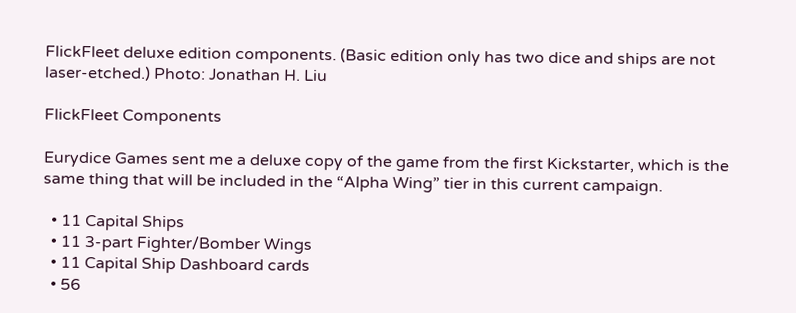FlickFleet deluxe edition components. (Basic edition only has two dice and ships are not laser-etched.) Photo: Jonathan H. Liu

FlickFleet Components

Eurydice Games sent me a deluxe copy of the game from the first Kickstarter, which is the same thing that will be included in the “Alpha Wing” tier in this current campaign.

  • 11 Capital Ships
  • 11 3-part Fighter/Bomber Wings
  • 11 Capital Ship Dashboard cards
  • 56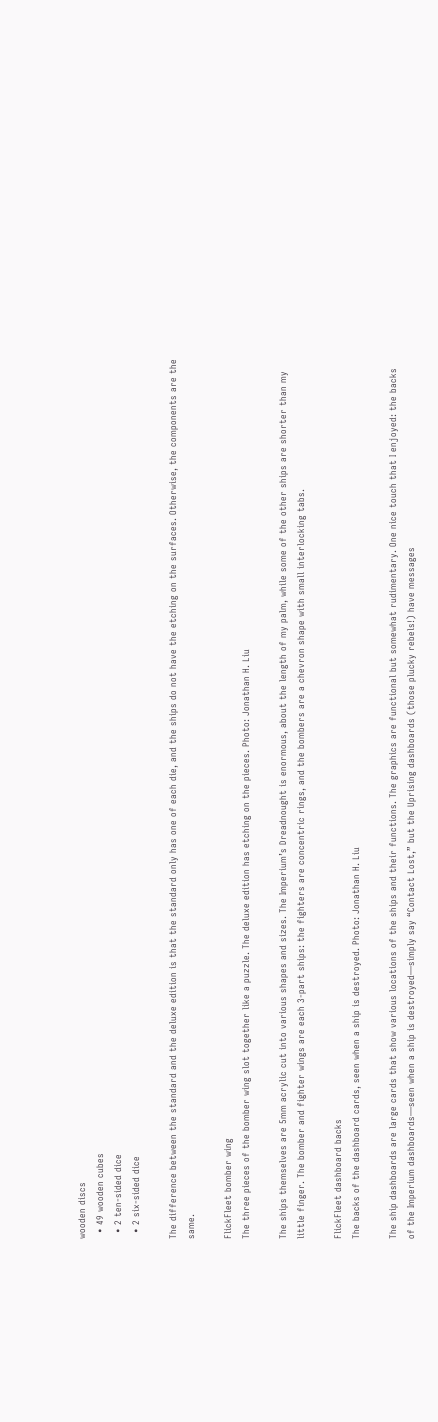wooden discs
  • 49 wooden cubes
  • 2 ten-sided dice
  • 2 six-sided dice

The difference between the standard and the deluxe edition is that the standard only has one of each die, and the ships do not have the etching on the surfaces. Otherwise, the components are the same.

FlickFleet bomber wing
The three pieces of the bomber wing slot together like a puzzle. The deluxe edition has etching on the pieces. Photo: Jonathan H. Liu

The ships themselves are 5mm acrylic cut into various shapes and sizes. The Imperium’s Dreadnought is enormous, about the length of my palm, while some of the other ships are shorter than my little finger. The bomber and fighter wings are each 3-part ships: the fighters are concentric rings, and the bombers are a chevron shape with small interlocking tabs.

FlickFleet dashboard backs
The backs of the dashboard cards, seen when a ship is destroyed. Photo: Jonathan H. Liu

The ship dashboards are large cards that show various locations of the ships and their functions. The graphics are functional but somewhat rudimentary. One nice touch that I enjoyed: the backs of the Imperium dashboards—seen when a ship is destroyed—simply say “Contact Lost,” but the Uprising dashboards (those plucky rebels!) have messages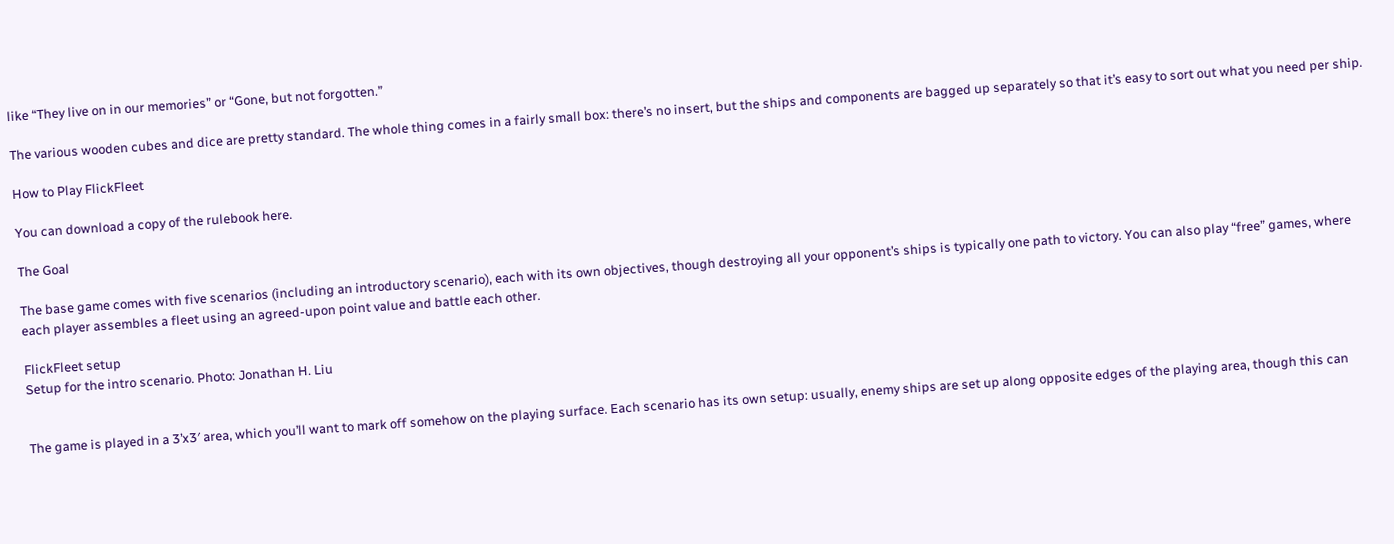like “They live on in our memories” or “Gone, but not forgotten.”

The various wooden cubes and dice are pretty standard. The whole thing comes in a fairly small box: there’s no insert, but the ships and components are bagged up separately so that it’s easy to sort out what you need per ship.

How to Play FlickFleet

You can download a copy of the rulebook here.

The Goal

The base game comes with five scenarios (including an introductory scenario), each with its own objectives, though destroying all your opponent’s ships is typically one path to victory. You can also play “free” games, where each player assembles a fleet using an agreed-upon point value and battle each other.

FlickFleet setup
Setup for the intro scenario. Photo: Jonathan H. Liu


The game is played in a 3’x3′ area, which you’ll want to mark off somehow on the playing surface. Each scenario has its own setup: usually, enemy ships are set up along opposite edges of the playing area, though this can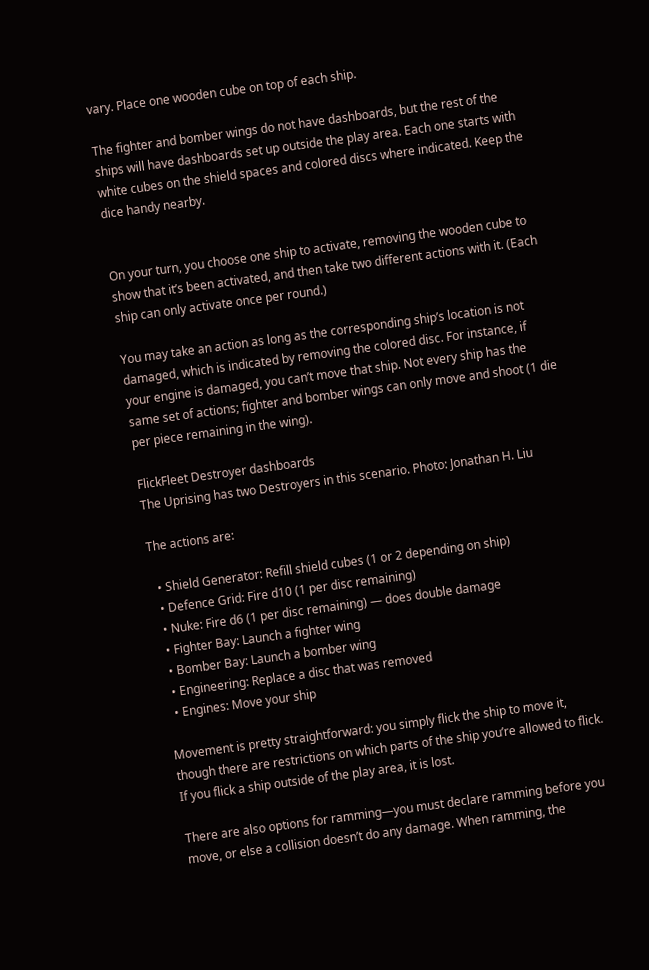vary. Place one wooden cube on top of each ship.

The fighter and bomber wings do not have dashboards, but the rest of the ships will have dashboards set up outside the play area. Each one starts with white cubes on the shield spaces and colored discs where indicated. Keep the dice handy nearby.


On your turn, you choose one ship to activate, removing the wooden cube to show that it’s been activated, and then take two different actions with it. (Each ship can only activate once per round.)

You may take an action as long as the corresponding ship’s location is not damaged, which is indicated by removing the colored disc. For instance, if your engine is damaged, you can’t move that ship. Not every ship has the same set of actions; fighter and bomber wings can only move and shoot (1 die per piece remaining in the wing).

FlickFleet Destroyer dashboards
The Uprising has two Destroyers in this scenario. Photo: Jonathan H. Liu

The actions are:

  • Shield Generator: Refill shield cubes (1 or 2 depending on ship)
  • Defence Grid: Fire d10 (1 per disc remaining)
  • Nuke: Fire d6 (1 per disc remaining) — does double damage
  • Fighter Bay: Launch a fighter wing
  • Bomber Bay: Launch a bomber wing
  • Engineering: Replace a disc that was removed
  • Engines: Move your ship

Movement is pretty straightforward: you simply flick the ship to move it, though there are restrictions on which parts of the ship you’re allowed to flick. If you flick a ship outside of the play area, it is lost.

There are also options for ramming—you must declare ramming before you move, or else a collision doesn’t do any damage. When ramming, the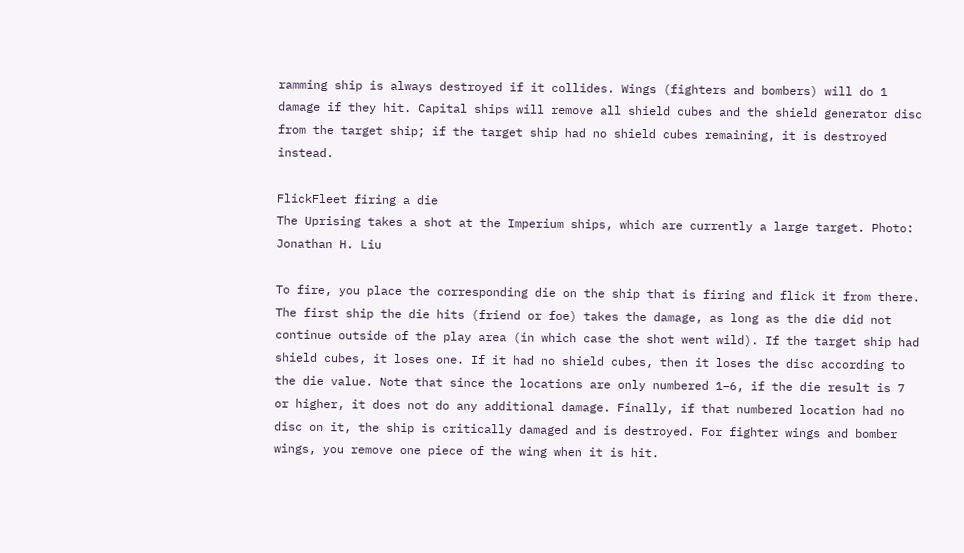ramming ship is always destroyed if it collides. Wings (fighters and bombers) will do 1 damage if they hit. Capital ships will remove all shield cubes and the shield generator disc from the target ship; if the target ship had no shield cubes remaining, it is destroyed instead.

FlickFleet firing a die
The Uprising takes a shot at the Imperium ships, which are currently a large target. Photo: Jonathan H. Liu

To fire, you place the corresponding die on the ship that is firing and flick it from there. The first ship the die hits (friend or foe) takes the damage, as long as the die did not continue outside of the play area (in which case the shot went wild). If the target ship had shield cubes, it loses one. If it had no shield cubes, then it loses the disc according to the die value. Note that since the locations are only numbered 1–6, if the die result is 7 or higher, it does not do any additional damage. Finally, if that numbered location had no disc on it, the ship is critically damaged and is destroyed. For fighter wings and bomber wings, you remove one piece of the wing when it is hit.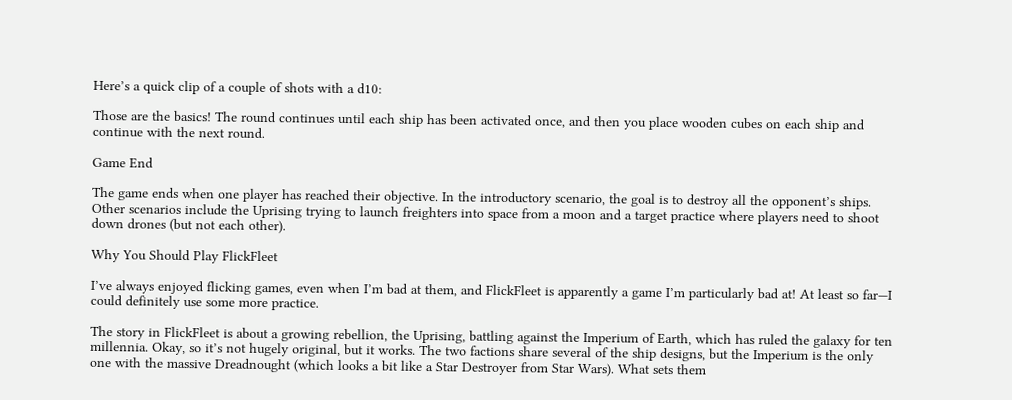Here’s a quick clip of a couple of shots with a d10:

Those are the basics! The round continues until each ship has been activated once, and then you place wooden cubes on each ship and continue with the next round.

Game End

The game ends when one player has reached their objective. In the introductory scenario, the goal is to destroy all the opponent’s ships. Other scenarios include the Uprising trying to launch freighters into space from a moon and a target practice where players need to shoot down drones (but not each other).

Why You Should Play FlickFleet

I’ve always enjoyed flicking games, even when I’m bad at them, and FlickFleet is apparently a game I’m particularly bad at! At least so far—I could definitely use some more practice.

The story in FlickFleet is about a growing rebellion, the Uprising, battling against the Imperium of Earth, which has ruled the galaxy for ten millennia. Okay, so it’s not hugely original, but it works. The two factions share several of the ship designs, but the Imperium is the only one with the massive Dreadnought (which looks a bit like a Star Destroyer from Star Wars). What sets them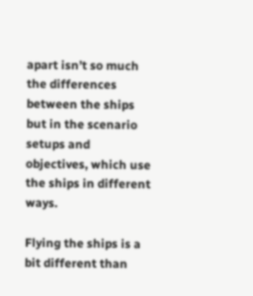apart isn’t so much the differences between the ships but in the scenario setups and objectives, which use the ships in different ways.

Flying the ships is a bit different than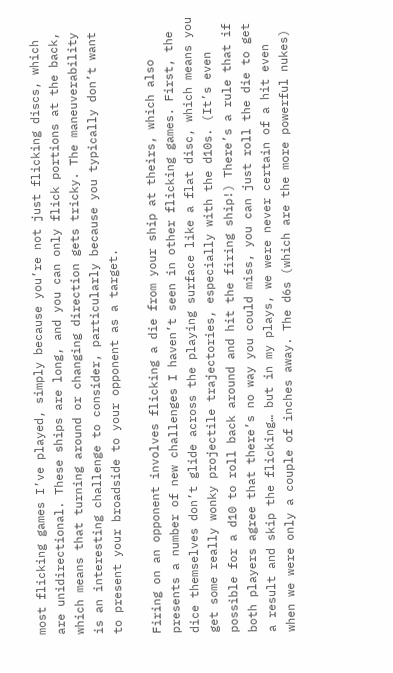most flicking games I’ve played, simply because you’re not just flicking discs, which are unidirectional. These ships are long, and you can only flick portions at the back, which means that turning around or changing direction gets tricky. The maneuverability is an interesting challenge to consider, particularly because you typically don’t want to present your broadside to your opponent as a target.

Firing on an opponent involves flicking a die from your ship at theirs, which also presents a number of new challenges I haven’t seen in other flicking games. First, the dice themselves don’t glide across the playing surface like a flat disc, which means you get some really wonky projectile trajectories, especially with the d10s. (It’s even possible for a d10 to roll back around and hit the firing ship!) There’s a rule that if both players agree that there’s no way you could miss, you can just roll the die to get a result and skip the flicking… but in my plays, we were never certain of a hit even when we were only a couple of inches away. The d6s (which are the more powerful nukes)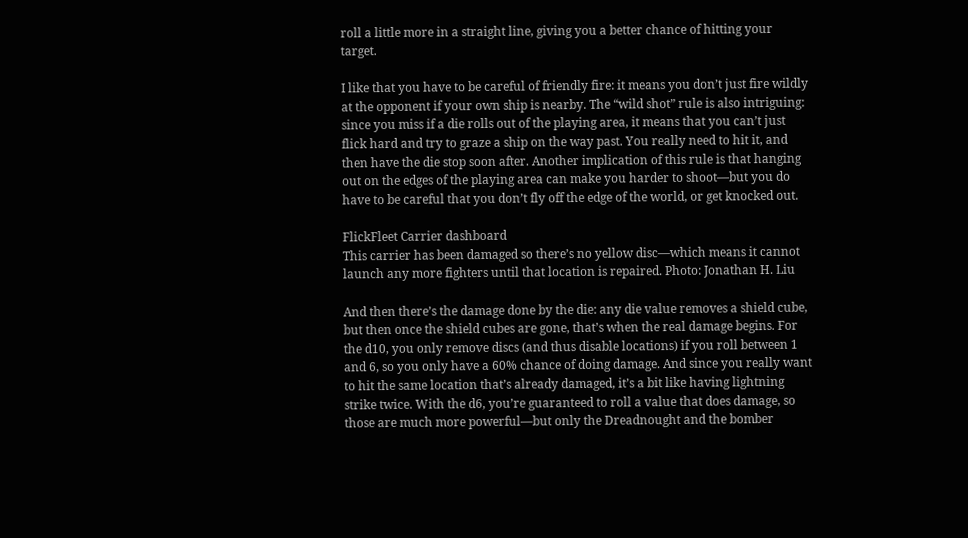roll a little more in a straight line, giving you a better chance of hitting your target.

I like that you have to be careful of friendly fire: it means you don’t just fire wildly at the opponent if your own ship is nearby. The “wild shot” rule is also intriguing: since you miss if a die rolls out of the playing area, it means that you can’t just flick hard and try to graze a ship on the way past. You really need to hit it, and then have the die stop soon after. Another implication of this rule is that hanging out on the edges of the playing area can make you harder to shoot—but you do have to be careful that you don’t fly off the edge of the world, or get knocked out.

FlickFleet Carrier dashboard
This carrier has been damaged so there’s no yellow disc—which means it cannot launch any more fighters until that location is repaired. Photo: Jonathan H. Liu

And then there’s the damage done by the die: any die value removes a shield cube, but then once the shield cubes are gone, that’s when the real damage begins. For the d10, you only remove discs (and thus disable locations) if you roll between 1 and 6, so you only have a 60% chance of doing damage. And since you really want to hit the same location that’s already damaged, it’s a bit like having lightning strike twice. With the d6, you’re guaranteed to roll a value that does damage, so those are much more powerful—but only the Dreadnought and the bomber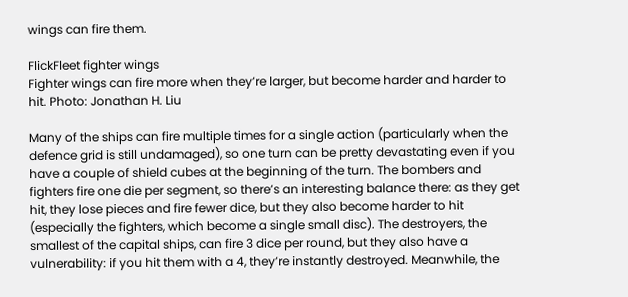wings can fire them.

FlickFleet fighter wings
Fighter wings can fire more when they’re larger, but become harder and harder to hit. Photo: Jonathan H. Liu

Many of the ships can fire multiple times for a single action (particularly when the defence grid is still undamaged), so one turn can be pretty devastating even if you have a couple of shield cubes at the beginning of the turn. The bombers and fighters fire one die per segment, so there’s an interesting balance there: as they get hit, they lose pieces and fire fewer dice, but they also become harder to hit (especially the fighters, which become a single small disc). The destroyers, the smallest of the capital ships, can fire 3 dice per round, but they also have a vulnerability: if you hit them with a 4, they’re instantly destroyed. Meanwhile, the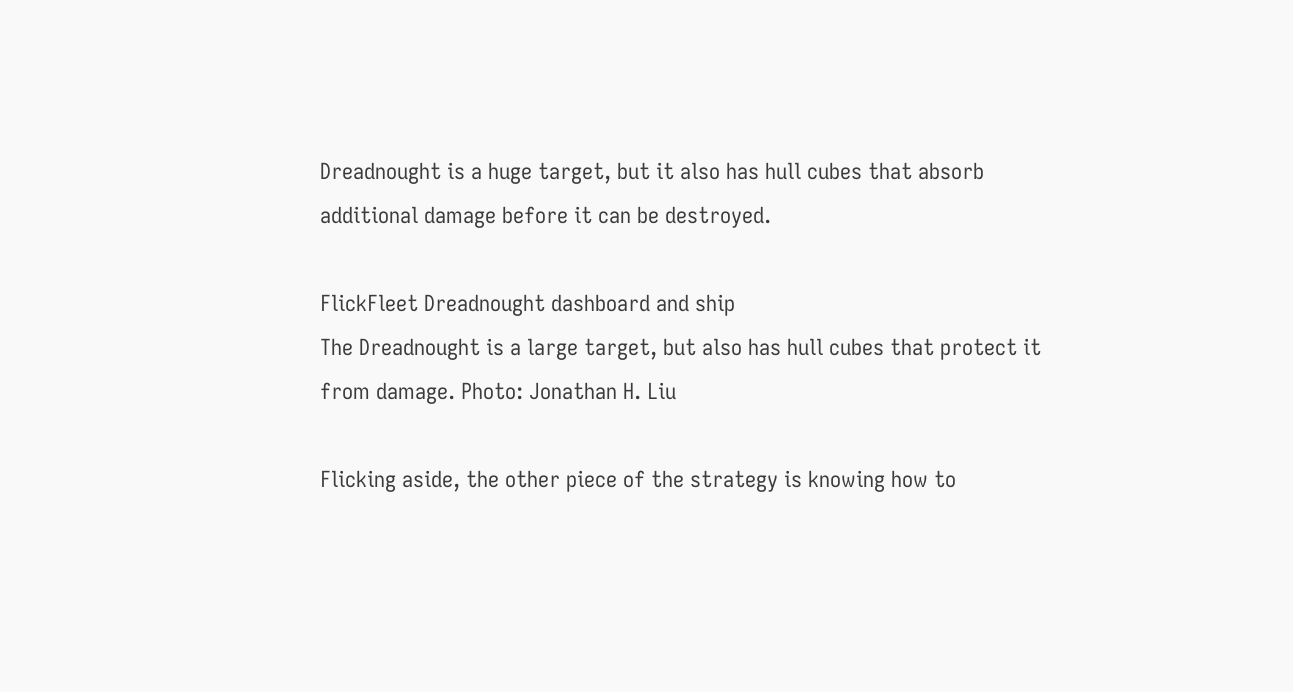Dreadnought is a huge target, but it also has hull cubes that absorb additional damage before it can be destroyed.

FlickFleet Dreadnought dashboard and ship
The Dreadnought is a large target, but also has hull cubes that protect it from damage. Photo: Jonathan H. Liu

Flicking aside, the other piece of the strategy is knowing how to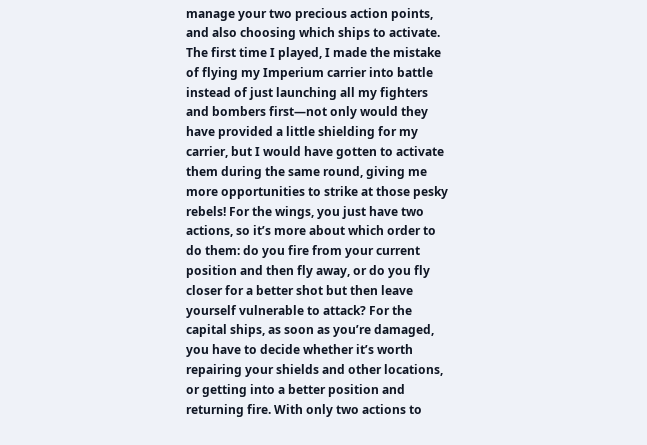manage your two precious action points, and also choosing which ships to activate. The first time I played, I made the mistake of flying my Imperium carrier into battle instead of just launching all my fighters and bombers first—not only would they have provided a little shielding for my carrier, but I would have gotten to activate them during the same round, giving me more opportunities to strike at those pesky rebels! For the wings, you just have two actions, so it’s more about which order to do them: do you fire from your current position and then fly away, or do you fly closer for a better shot but then leave yourself vulnerable to attack? For the capital ships, as soon as you’re damaged, you have to decide whether it’s worth repairing your shields and other locations, or getting into a better position and returning fire. With only two actions to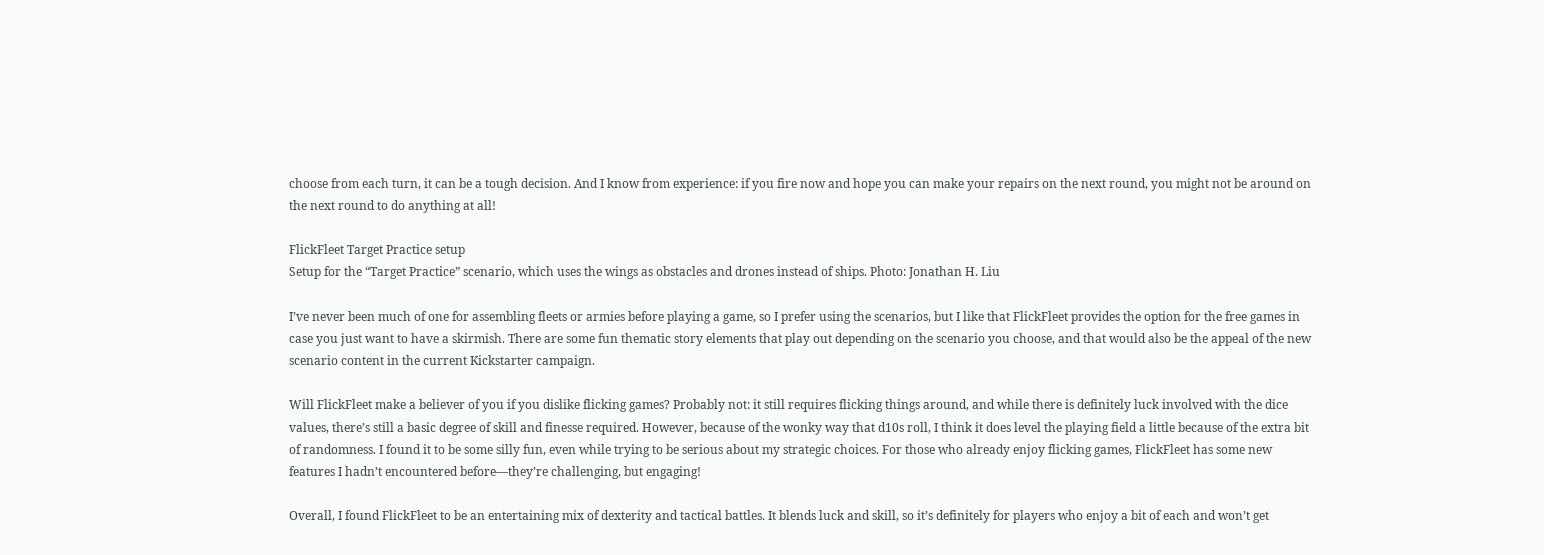choose from each turn, it can be a tough decision. And I know from experience: if you fire now and hope you can make your repairs on the next round, you might not be around on the next round to do anything at all!

FlickFleet Target Practice setup
Setup for the “Target Practice” scenario, which uses the wings as obstacles and drones instead of ships. Photo: Jonathan H. Liu

I’ve never been much of one for assembling fleets or armies before playing a game, so I prefer using the scenarios, but I like that FlickFleet provides the option for the free games in case you just want to have a skirmish. There are some fun thematic story elements that play out depending on the scenario you choose, and that would also be the appeal of the new scenario content in the current Kickstarter campaign.

Will FlickFleet make a believer of you if you dislike flicking games? Probably not: it still requires flicking things around, and while there is definitely luck involved with the dice values, there’s still a basic degree of skill and finesse required. However, because of the wonky way that d10s roll, I think it does level the playing field a little because of the extra bit of randomness. I found it to be some silly fun, even while trying to be serious about my strategic choices. For those who already enjoy flicking games, FlickFleet has some new features I hadn’t encountered before—they’re challenging, but engaging!

Overall, I found FlickFleet to be an entertaining mix of dexterity and tactical battles. It blends luck and skill, so it’s definitely for players who enjoy a bit of each and won’t get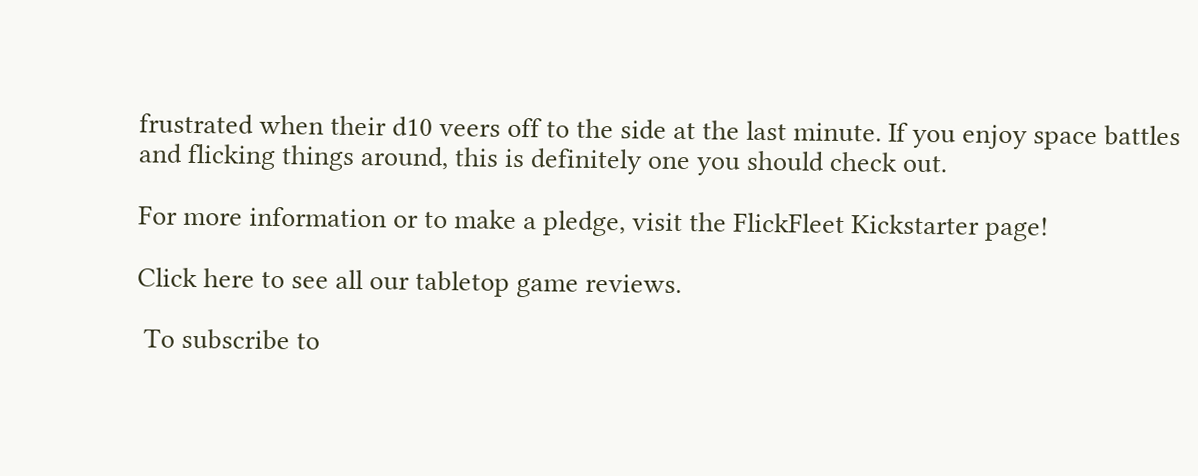frustrated when their d10 veers off to the side at the last minute. If you enjoy space battles and flicking things around, this is definitely one you should check out.

For more information or to make a pledge, visit the FlickFleet Kickstarter page!

Click here to see all our tabletop game reviews.

 To subscribe to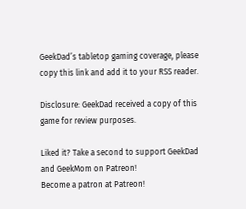GeekDad’s tabletop gaming coverage, please copy this link and add it to your RSS reader.

Disclosure: GeekDad received a copy of this game for review purposes.

Liked it? Take a second to support GeekDad and GeekMom on Patreon!
Become a patron at Patreon!